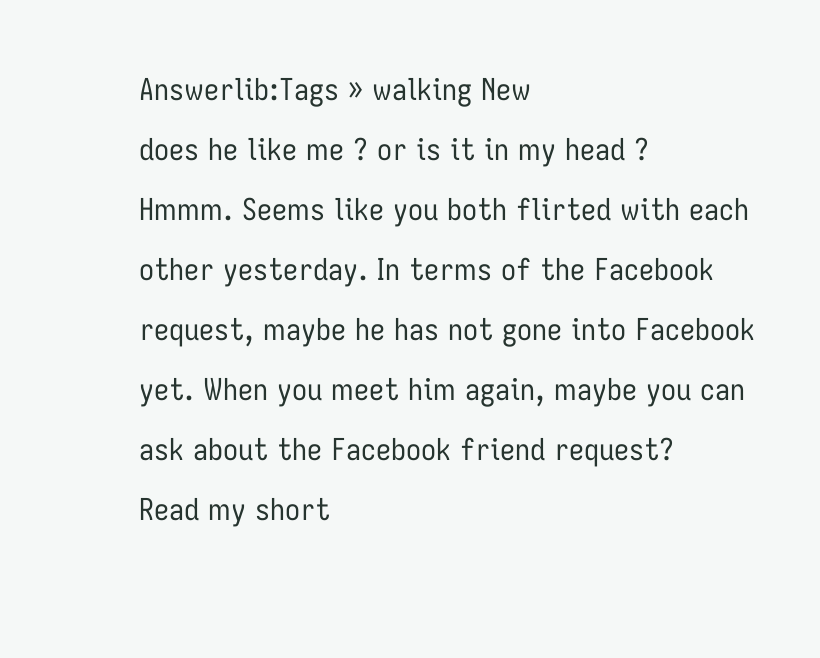Answerlib:Tags » walking New
does he like me ? or is it in my head ?
Hmmm. Seems like you both flirted with each other yesterday. In terms of the Facebook request, maybe he has not gone into Facebook yet. When you meet him again, maybe you can ask about the Facebook friend request?
Read my short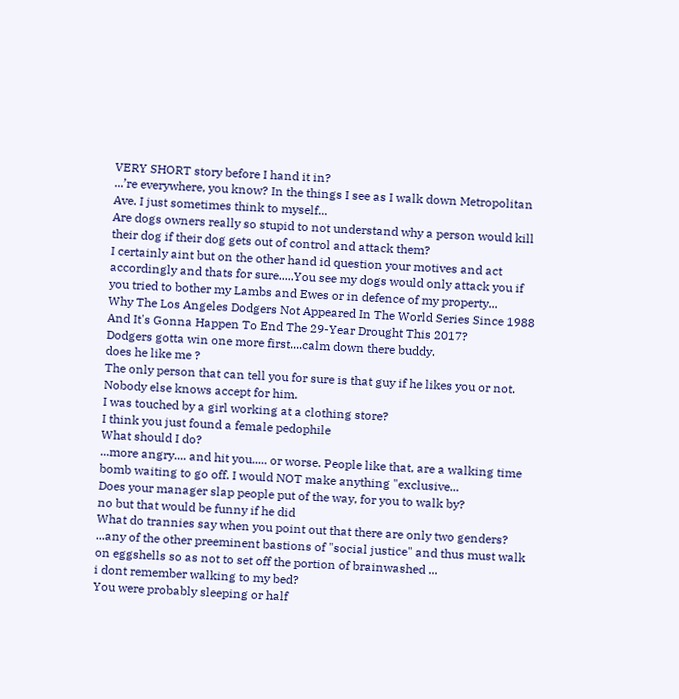VERY SHORT story before I hand it in?
...’re everywhere, you know? In the things I see as I walk down Metropolitan Ave. I just sometimes think to myself...
Are dogs owners really so stupid to not understand why a person would kill their dog if their dog gets out of control and attack them?
I certainly aint but on the other hand id question your motives and act accordingly and thats for sure.....You see my dogs would only attack you if you tried to bother my Lambs and Ewes or in defence of my property...
Why The Los Angeles Dodgers Not Appeared In The World Series Since 1988 And It's Gonna Happen To End The 29-Year Drought This 2017?
Dodgers gotta win one more first....calm down there buddy.
does he like me ?
The only person that can tell you for sure is that guy if he likes you or not. Nobody else knows accept for him.
I was touched by a girl working at a clothing store?
I think you just found a female pedophile
What should I do?
...more angry.... and hit you..... or worse. People like that, are a walking time bomb waiting to go off. I would NOT make anything "exclusive...
Does your manager slap people put of the way, for you to walk by?
no but that would be funny if he did
What do trannies say when you point out that there are only two genders?
...any of the other preeminent bastions of "social justice" and thus must walk on eggshells so as not to set off the portion of brainwashed ...
i dont remember walking to my bed?
You were probably sleeping or half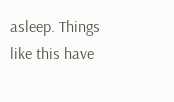asleep. Things like this have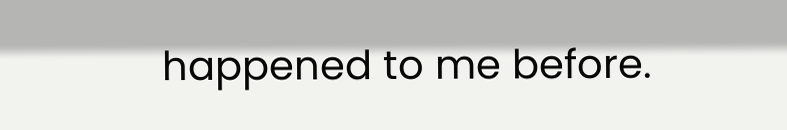happened to me before.